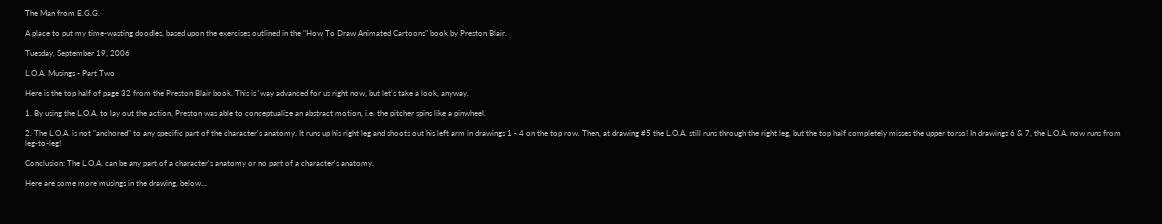The Man from E.G.G.

A place to put my time-wasting doodles, based upon the exercises outlined in the "How To Draw Animated Cartoons" book by Preston Blair.

Tuesday, September 19, 2006

L.O.A. Musings - Part Two

Here is the top half of page 32 from the Preston Blair book. This is 'way advanced for us right now, but let's take a look, anyway.

1. By using the L.O.A. to lay out the action, Preston was able to conceptualize an abstract motion, i.e. the pitcher spins like a pinwheel.

2. The L.O.A. is not "anchored" to any specific part of the character's anatomy. It runs up his right leg and shoots out his left arm in drawings 1 - 4 on the top row. Then, at drawing #5 the L.O.A. still runs through the right leg, but the top half completely misses the upper torso! In drawings 6 & 7, the L.O.A. now runs from leg-to-leg!

Conclusion: The L.O.A. can be any part of a character's anatomy or no part of a character's anatomy.

Here are some more musings in the drawing, below...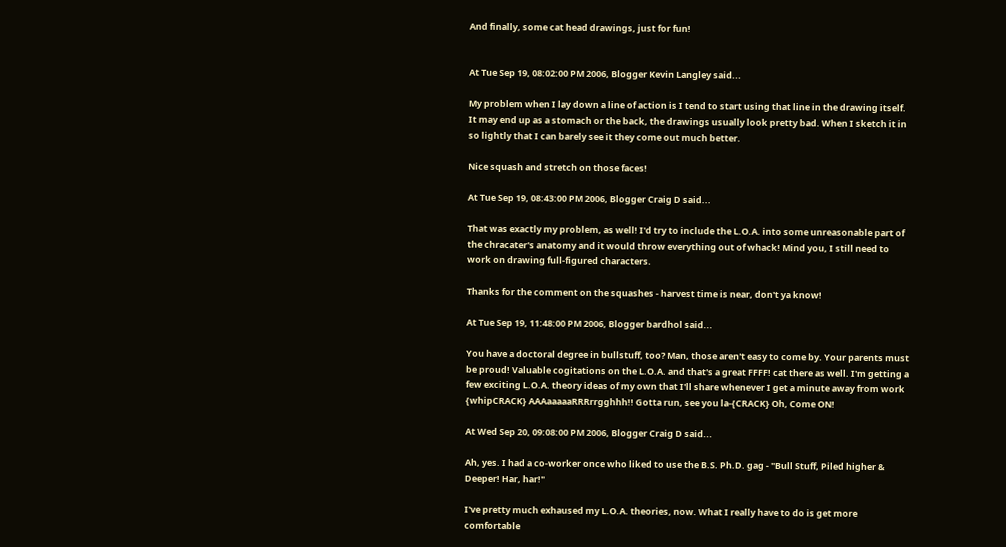And finally, some cat head drawings, just for fun!


At Tue Sep 19, 08:02:00 PM 2006, Blogger Kevin Langley said...

My problem when I lay down a line of action is I tend to start using that line in the drawing itself. It may end up as a stomach or the back, the drawings usually look pretty bad. When I sketch it in so lightly that I can barely see it they come out much better.

Nice squash and stretch on those faces!

At Tue Sep 19, 08:43:00 PM 2006, Blogger Craig D said...

That was exactly my problem, as well! I'd try to include the L.O.A. into some unreasonable part of the chracater's anatomy and it would throw everything out of whack! Mind you, I still need to work on drawing full-figured characters.

Thanks for the comment on the squashes - harvest time is near, don't ya know!

At Tue Sep 19, 11:48:00 PM 2006, Blogger bardhol said...

You have a doctoral degree in bullstuff, too? Man, those aren't easy to come by. Your parents must be proud! Valuable cogitations on the L.O.A. and that's a great FFFF! cat there as well. I'm getting a few exciting L.O.A. theory ideas of my own that I'll share whenever I get a minute away from work {whipCRACK} AAAaaaaaRRRrrgghhh!! Gotta run, see you la-{CRACK} Oh, Come ON!

At Wed Sep 20, 09:08:00 PM 2006, Blogger Craig D said...

Ah, yes. I had a co-worker once who liked to use the B.S. Ph.D. gag - "Bull Stuff, Piled higher & Deeper! Har, har!"

I've pretty much exhaused my L.O.A. theories, now. What I really have to do is get more comfortable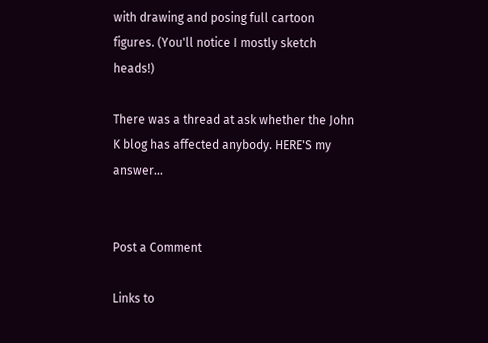with drawing and posing full cartoon figures. (You'll notice I mostly sketch heads!)

There was a thread at ask whether the John K blog has affected anybody. HERE'S my answer...


Post a Comment

Links to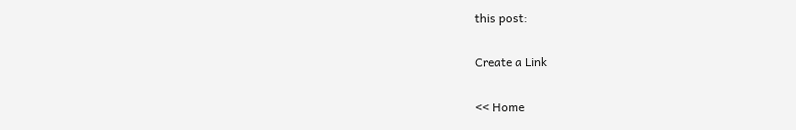this post:

Create a Link

<< Home